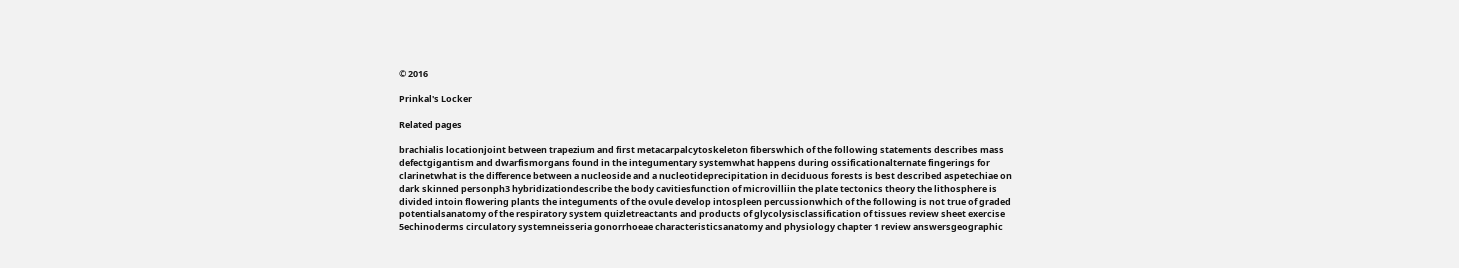© 2016

Prinkal's Locker

Related pages

brachialis locationjoint between trapezium and first metacarpalcytoskeleton fiberswhich of the following statements describes mass defectgigantism and dwarfismorgans found in the integumentary systemwhat happens during ossificationalternate fingerings for clarinetwhat is the difference between a nucleoside and a nucleotideprecipitation in deciduous forests is best described aspetechiae on dark skinned personph3 hybridizationdescribe the body cavitiesfunction of microvilliin the plate tectonics theory the lithosphere is divided intoin flowering plants the integuments of the ovule develop intospleen percussionwhich of the following is not true of graded potentialsanatomy of the respiratory system quizletreactants and products of glycolysisclassification of tissues review sheet exercise 5echinoderms circulatory systemneisseria gonorrhoeae characteristicsanatomy and physiology chapter 1 review answersgeographic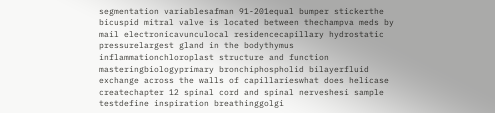segmentation variablesafman 91-201equal bumper stickerthe bicuspid mitral valve is located between thechampva meds by mail electronicavunculocal residencecapillary hydrostatic pressurelargest gland in the bodythymus inflammationchloroplast structure and function masteringbiologyprimary bronchiphospholid bilayerfluid exchange across the walls of capillarieswhat does helicase createchapter 12 spinal cord and spinal nerveshesi sample testdefine inspiration breathinggolgi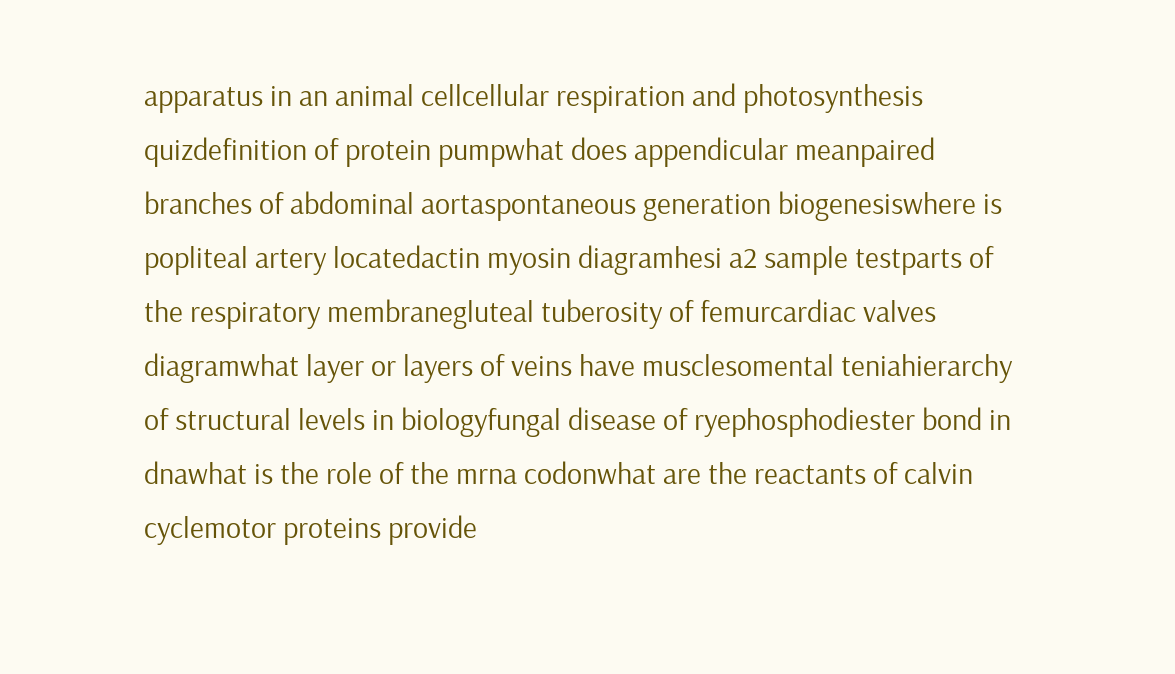apparatus in an animal cellcellular respiration and photosynthesis quizdefinition of protein pumpwhat does appendicular meanpaired branches of abdominal aortaspontaneous generation biogenesiswhere is popliteal artery locatedactin myosin diagramhesi a2 sample testparts of the respiratory membranegluteal tuberosity of femurcardiac valves diagramwhat layer or layers of veins have musclesomental teniahierarchy of structural levels in biologyfungal disease of ryephosphodiester bond in dnawhat is the role of the mrna codonwhat are the reactants of calvin cyclemotor proteins provide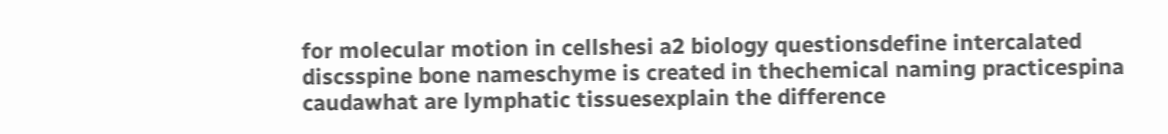for molecular motion in cellshesi a2 biology questionsdefine intercalated discsspine bone nameschyme is created in thechemical naming practicespina caudawhat are lymphatic tissuesexplain the difference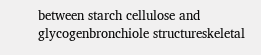between starch cellulose and glycogenbronchiole structureskeletal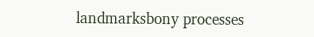landmarksbony processes